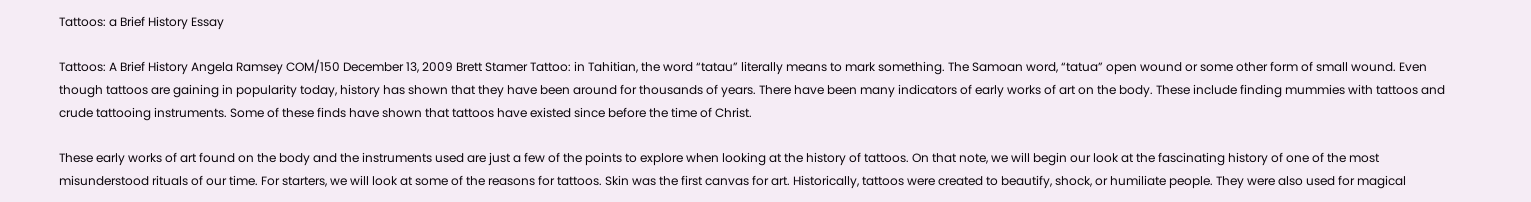Tattoos: a Brief History Essay

Tattoos: A Brief History Angela Ramsey COM/150 December 13, 2009 Brett Stamer Tattoo: in Tahitian, the word “tatau” literally means to mark something. The Samoan word, “tatua” open wound or some other form of small wound. Even though tattoos are gaining in popularity today, history has shown that they have been around for thousands of years. There have been many indicators of early works of art on the body. These include finding mummies with tattoos and crude tattooing instruments. Some of these finds have shown that tattoos have existed since before the time of Christ.

These early works of art found on the body and the instruments used are just a few of the points to explore when looking at the history of tattoos. On that note, we will begin our look at the fascinating history of one of the most misunderstood rituals of our time. For starters, we will look at some of the reasons for tattoos. Skin was the first canvas for art. Historically, tattoos were created to beautify, shock, or humiliate people. They were also used for magical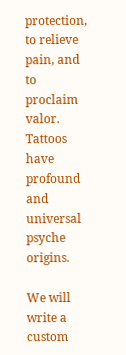protection, to relieve pain, and to proclaim valor. Tattoos have profound and universal psyche origins.

We will write a custom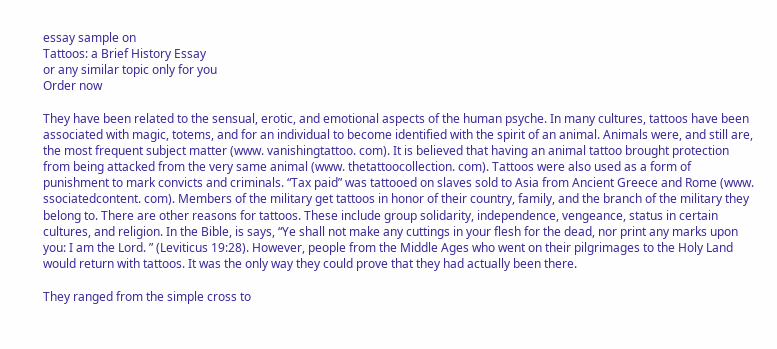essay sample on
Tattoos: a Brief History Essay
or any similar topic only for you
Order now

They have been related to the sensual, erotic, and emotional aspects of the human psyche. In many cultures, tattoos have been associated with magic, totems, and for an individual to become identified with the spirit of an animal. Animals were, and still are, the most frequent subject matter (www. vanishingtattoo. com). It is believed that having an animal tattoo brought protection from being attacked from the very same animal (www. thetattoocollection. com). Tattoos were also used as a form of punishment to mark convicts and criminals. “Tax paid” was tattooed on slaves sold to Asia from Ancient Greece and Rome (www. ssociatedcontent. com). Members of the military get tattoos in honor of their country, family, and the branch of the military they belong to. There are other reasons for tattoos. These include group solidarity, independence, vengeance, status in certain cultures, and religion. In the Bible, is says, “Ye shall not make any cuttings in your flesh for the dead, nor print any marks upon you: I am the Lord. ” (Leviticus 19:28). However, people from the Middle Ages who went on their pilgrimages to the Holy Land would return with tattoos. It was the only way they could prove that they had actually been there.

They ranged from the simple cross to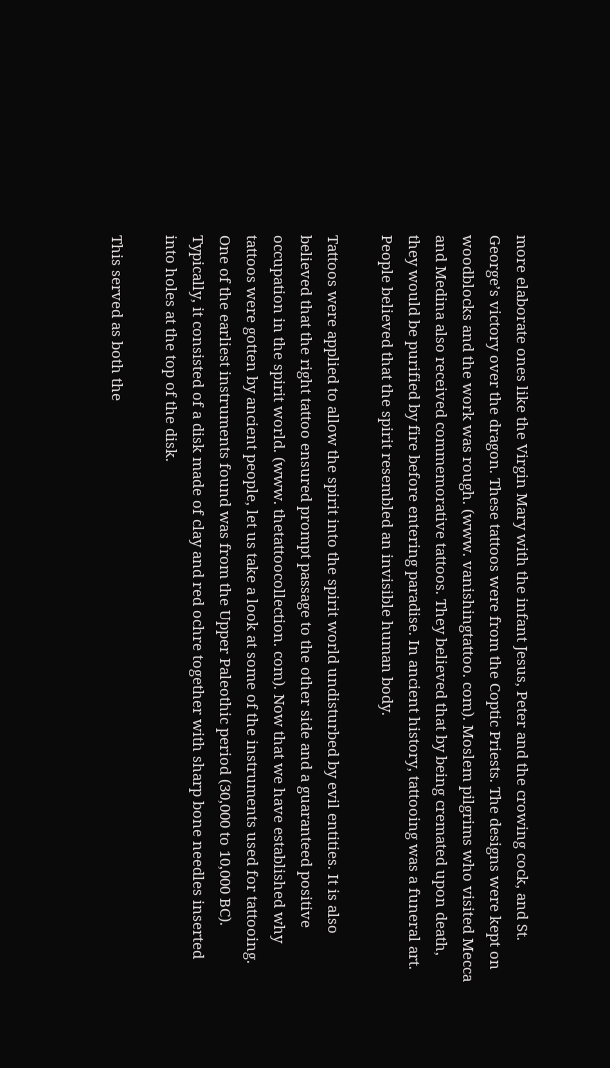more elaborate ones like the Virgin Mary with the infant Jesus, Peter and the crowing cock, and St. George’s victory over the dragon. These tattoos were from the Coptic Priests. The designs were kept on woodblocks and the work was rough. (www. vanishingtattoo. com). Moslem pilgrims who visited Mecca and Medina also received commemorative tattoos. They believed that by being cremated upon death, they would be purified by fire before entering paradise. In ancient history, tattooing was a funeral art. People believed that the spirit resembled an invisible human body.

Tattoos were applied to allow the spirit into the spirit world undisturbed by evil entities. It is also believed that the right tattoo ensured prompt passage to the other side and a guaranteed positive occupation in the spirit world. (www. thetattoocollection. com). Now that we have established why tattoos were gotten by ancient people, let us take a look at some of the instruments used for tattooing. One of the earliest instruments found was from the Upper Paleothic period (30,000 to 10,000 BC). Typically, it consisted of a disk made of clay and red ochre together with sharp bone needles inserted into holes at the top of the disk.

This served as both the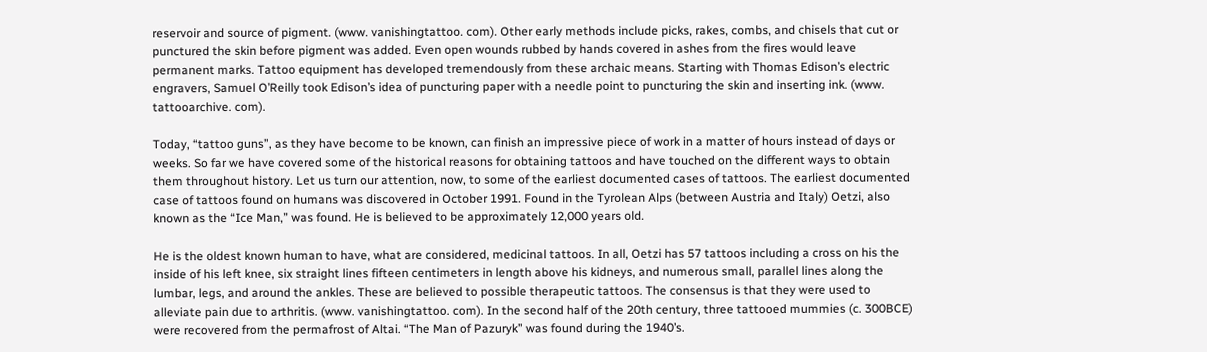reservoir and source of pigment. (www. vanishingtattoo. com). Other early methods include picks, rakes, combs, and chisels that cut or punctured the skin before pigment was added. Even open wounds rubbed by hands covered in ashes from the fires would leave permanent marks. Tattoo equipment has developed tremendously from these archaic means. Starting with Thomas Edison’s electric engravers, Samuel O’Reilly took Edison’s idea of puncturing paper with a needle point to puncturing the skin and inserting ink. (www. tattooarchive. com).

Today, “tattoo guns”, as they have become to be known, can finish an impressive piece of work in a matter of hours instead of days or weeks. So far we have covered some of the historical reasons for obtaining tattoos and have touched on the different ways to obtain them throughout history. Let us turn our attention, now, to some of the earliest documented cases of tattoos. The earliest documented case of tattoos found on humans was discovered in October 1991. Found in the Tyrolean Alps (between Austria and Italy) Oetzi, also known as the “Ice Man,” was found. He is believed to be approximately 12,000 years old.

He is the oldest known human to have, what are considered, medicinal tattoos. In all, Oetzi has 57 tattoos including a cross on his the inside of his left knee, six straight lines fifteen centimeters in length above his kidneys, and numerous small, parallel lines along the lumbar, legs, and around the ankles. These are believed to possible therapeutic tattoos. The consensus is that they were used to alleviate pain due to arthritis. (www. vanishingtattoo. com). In the second half of the 20th century, three tattooed mummies (c. 300BCE) were recovered from the permafrost of Altai. “The Man of Pazuryk” was found during the 1940’s.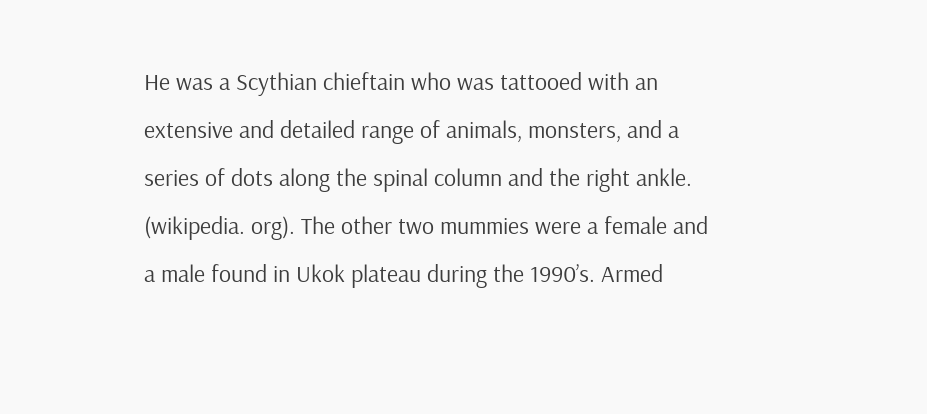He was a Scythian chieftain who was tattooed with an extensive and detailed range of animals, monsters, and a series of dots along the spinal column and the right ankle. (wikipedia. org). The other two mummies were a female and a male found in Ukok plateau during the 1990’s. Armed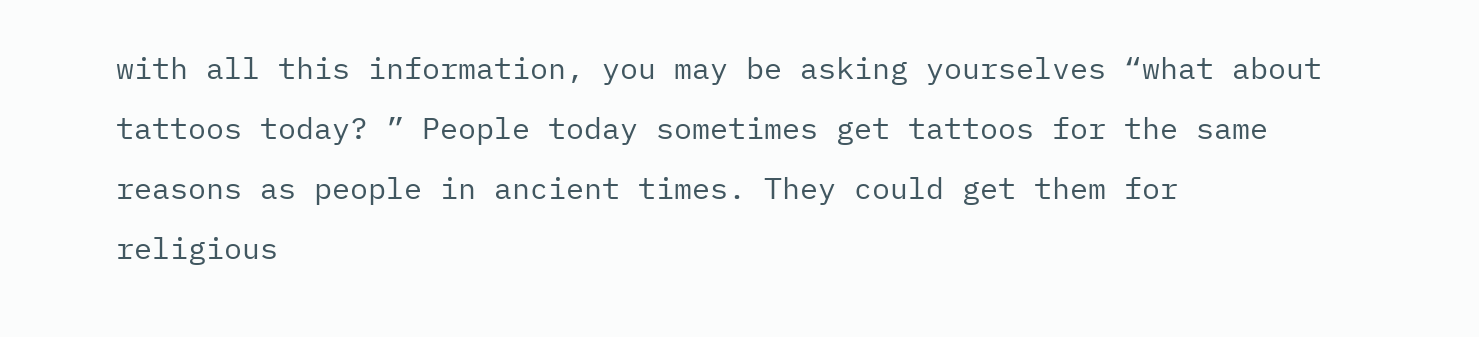with all this information, you may be asking yourselves “what about tattoos today? ” People today sometimes get tattoos for the same reasons as people in ancient times. They could get them for religious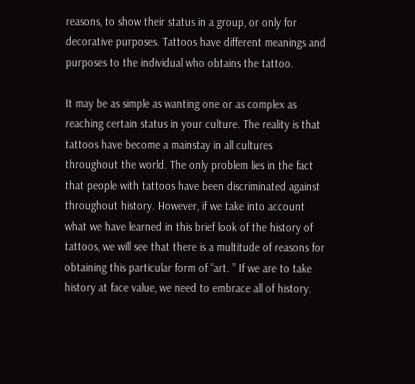reasons, to show their status in a group, or only for decorative purposes. Tattoos have different meanings and purposes to the individual who obtains the tattoo.

It may be as simple as wanting one or as complex as reaching certain status in your culture. The reality is that tattoos have become a mainstay in all cultures throughout the world. The only problem lies in the fact that people with tattoos have been discriminated against throughout history. However, if we take into account what we have learned in this brief look of the history of tattoos, we will see that there is a multitude of reasons for obtaining this particular form of “art. ” If we are to take history at face value, we need to embrace all of history.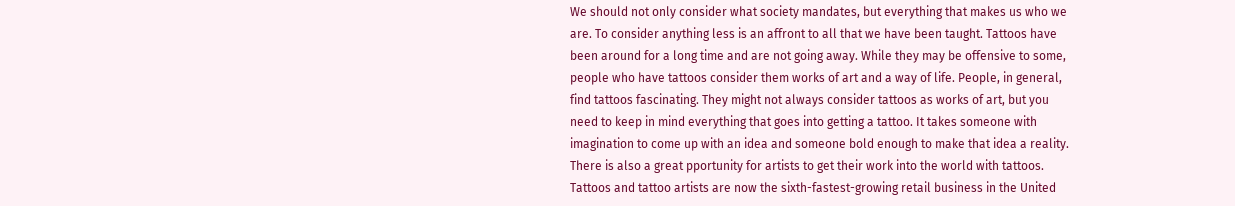We should not only consider what society mandates, but everything that makes us who we are. To consider anything less is an affront to all that we have been taught. Tattoos have been around for a long time and are not going away. While they may be offensive to some, people who have tattoos consider them works of art and a way of life. People, in general, find tattoos fascinating. They might not always consider tattoos as works of art, but you need to keep in mind everything that goes into getting a tattoo. It takes someone with imagination to come up with an idea and someone bold enough to make that idea a reality. There is also a great pportunity for artists to get their work into the world with tattoos. Tattoos and tattoo artists are now the sixth-fastest-growing retail business in the United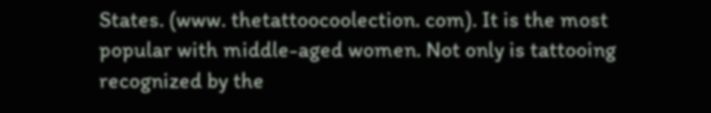States. (www. thetattoocoolection. com). It is the most popular with middle-aged women. Not only is tattooing recognized by the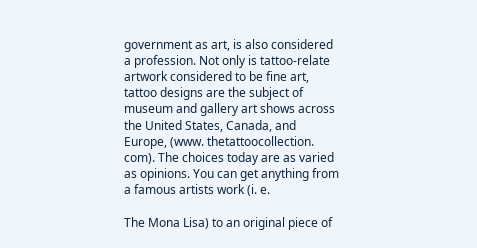government as art, is also considered a profession. Not only is tattoo-relate artwork considered to be fine art, tattoo designs are the subject of museum and gallery art shows across the United States, Canada, and Europe, (www. thetattoocollection. com). The choices today are as varied as opinions. You can get anything from a famous artists work (i. e.

The Mona Lisa) to an original piece of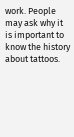work. People may ask why it is important to know the history about tattoos.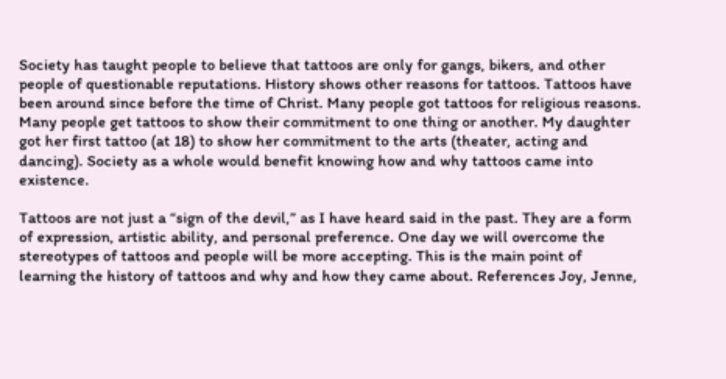Society has taught people to believe that tattoos are only for gangs, bikers, and other people of questionable reputations. History shows other reasons for tattoos. Tattoos have been around since before the time of Christ. Many people got tattoos for religious reasons. Many people get tattoos to show their commitment to one thing or another. My daughter got her first tattoo (at 18) to show her commitment to the arts (theater, acting and dancing). Society as a whole would benefit knowing how and why tattoos came into existence.

Tattoos are not just a “sign of the devil,” as I have heard said in the past. They are a form of expression, artistic ability, and personal preference. One day we will overcome the stereotypes of tattoos and people will be more accepting. This is the main point of learning the history of tattoos and why and how they came about. References Joy, Jenne,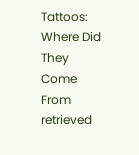Tattoos: Where Did They Come From retrieved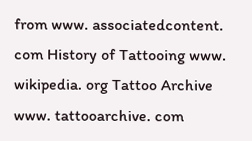from www. associatedcontent. com History of Tattooing www. wikipedia. org Tattoo Archive www. tattooarchive. com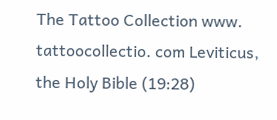The Tattoo Collection www. tattoocollectio. com Leviticus, the Holy Bible (19:28)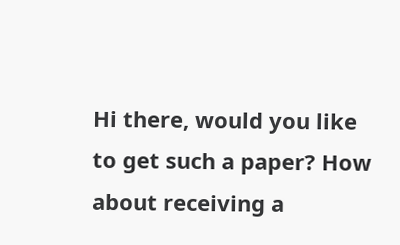Hi there, would you like to get such a paper? How about receiving a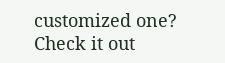customized one? Check it out